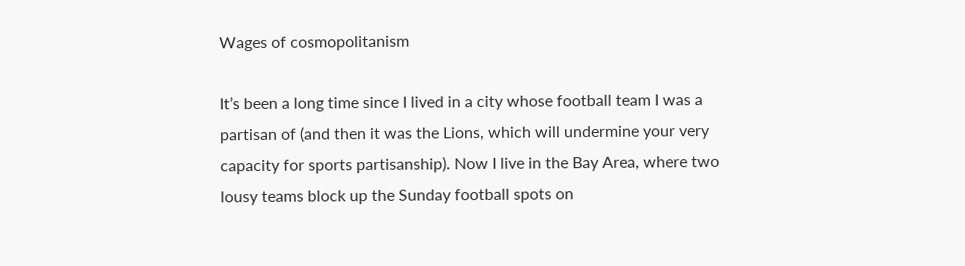Wages of cosmopolitanism

It’s been a long time since I lived in a city whose football team I was a partisan of (and then it was the Lions, which will undermine your very capacity for sports partisanship). Now I live in the Bay Area, where two lousy teams block up the Sunday football spots on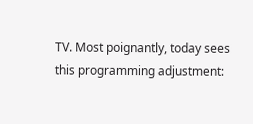TV. Most poignantly, today sees this programming adjustment: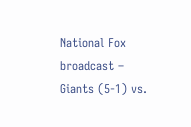National Fox broadcast – Giants (5-1) vs.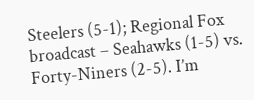Steelers (5-1); Regional Fox broadcast – Seahawks (1-5) vs. Forty-Niners (2-5). I’m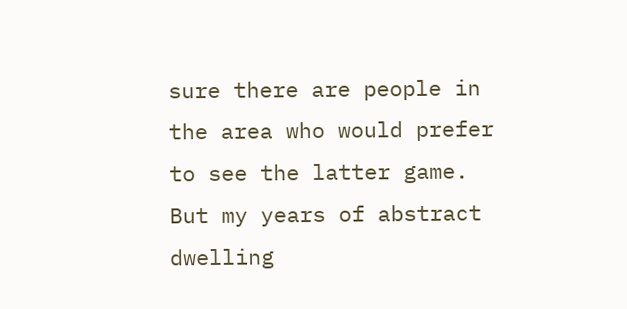sure there are people in the area who would prefer to see the latter game. But my years of abstract dwelling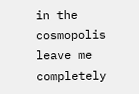in the cosmopolis leave me completely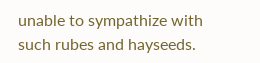unable to sympathize with such rubes and hayseeds.